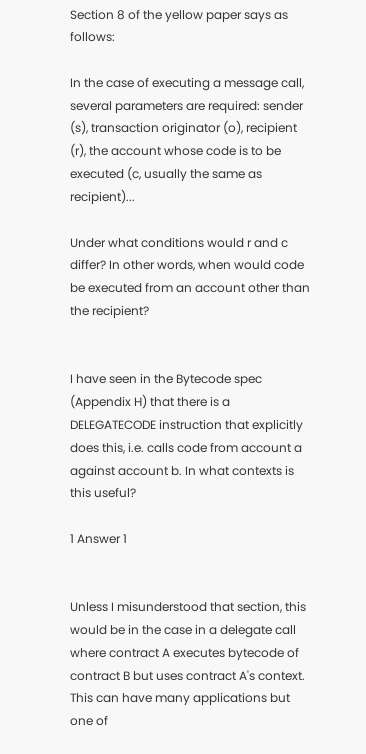Section 8 of the yellow paper says as follows:

In the case of executing a message call, several parameters are required: sender (s), transaction originator (o), recipient (r), the account whose code is to be executed (c, usually the same as recipient)...

Under what conditions would r and c differ? In other words, when would code be executed from an account other than the recipient?


I have seen in the Bytecode spec (Appendix H) that there is a DELEGATECODE instruction that explicitly does this, i.e. calls code from account a against account b. In what contexts is this useful?

1 Answer 1


Unless I misunderstood that section, this would be in the case in a delegate call where contract A executes bytecode of contract B but uses contract A's context. This can have many applications but one of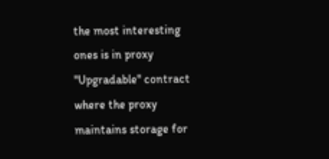the most interesting ones is in proxy "Upgradable" contract where the proxy maintains storage for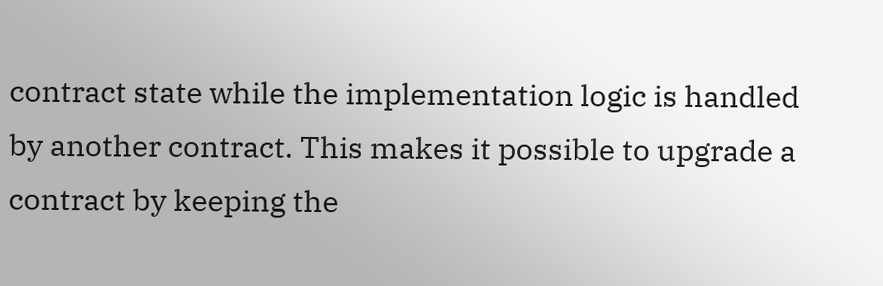contract state while the implementation logic is handled by another contract. This makes it possible to upgrade a contract by keeping the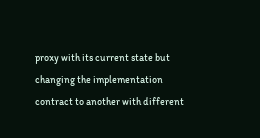proxy with its current state but changing the implementation contract to another with different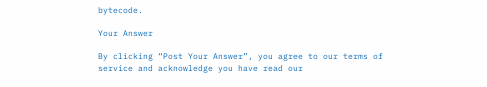bytecode.

Your Answer

By clicking “Post Your Answer”, you agree to our terms of service and acknowledge you have read our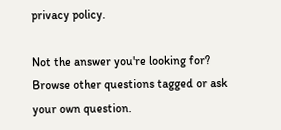privacy policy.

Not the answer you're looking for? Browse other questions tagged or ask your own question.